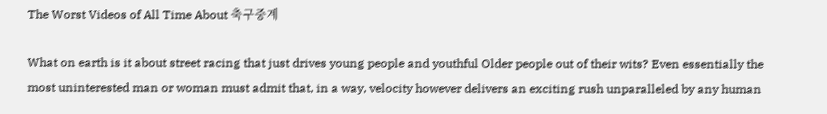The Worst Videos of All Time About 축구중계

What on earth is it about street racing that just drives young people and youthful Older people out of their wits? Even essentially the most uninterested man or woman must admit that, in a way, velocity however delivers an exciting rush unparalleled by any human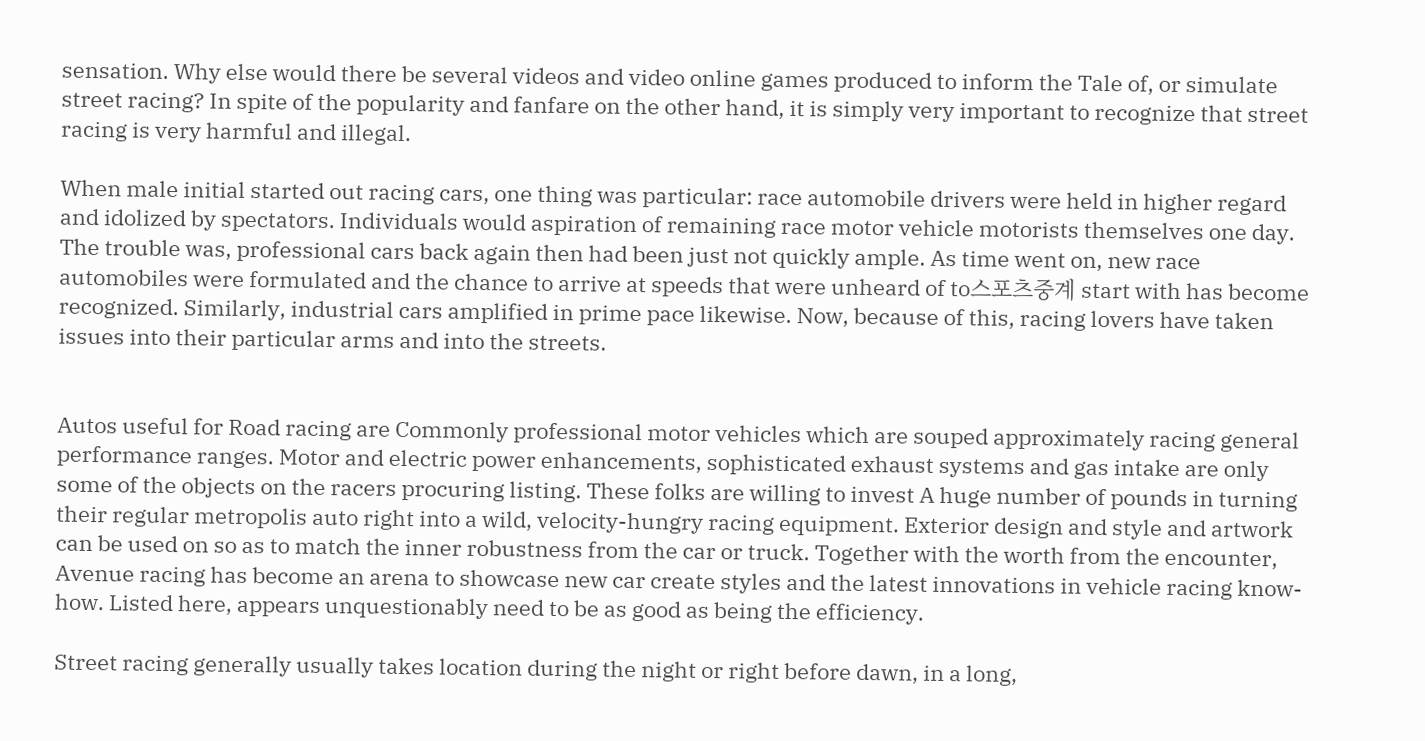sensation. Why else would there be several videos and video online games produced to inform the Tale of, or simulate street racing? In spite of the popularity and fanfare on the other hand, it is simply very important to recognize that street racing is very harmful and illegal.

When male initial started out racing cars, one thing was particular: race automobile drivers were held in higher regard and idolized by spectators. Individuals would aspiration of remaining race motor vehicle motorists themselves one day. The trouble was, professional cars back again then had been just not quickly ample. As time went on, new race automobiles were formulated and the chance to arrive at speeds that were unheard of to스포츠중계 start with has become recognized. Similarly, industrial cars amplified in prime pace likewise. Now, because of this, racing lovers have taken issues into their particular arms and into the streets.


Autos useful for Road racing are Commonly professional motor vehicles which are souped approximately racing general performance ranges. Motor and electric power enhancements, sophisticated exhaust systems and gas intake are only some of the objects on the racers procuring listing. These folks are willing to invest A huge number of pounds in turning their regular metropolis auto right into a wild, velocity-hungry racing equipment. Exterior design and style and artwork can be used on so as to match the inner robustness from the car or truck. Together with the worth from the encounter, Avenue racing has become an arena to showcase new car create styles and the latest innovations in vehicle racing know-how. Listed here, appears unquestionably need to be as good as being the efficiency.

Street racing generally usually takes location during the night or right before dawn, in a long,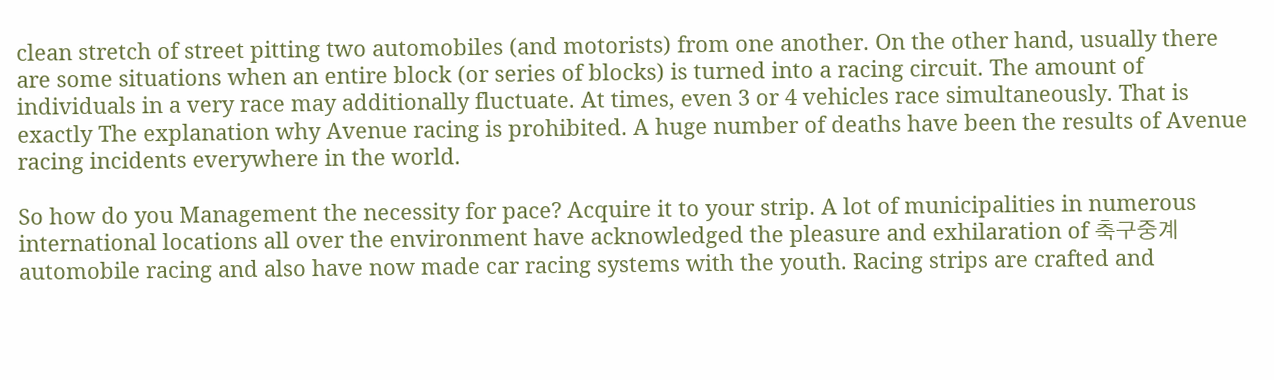clean stretch of street pitting two automobiles (and motorists) from one another. On the other hand, usually there are some situations when an entire block (or series of blocks) is turned into a racing circuit. The amount of individuals in a very race may additionally fluctuate. At times, even 3 or 4 vehicles race simultaneously. That is exactly The explanation why Avenue racing is prohibited. A huge number of deaths have been the results of Avenue racing incidents everywhere in the world.

So how do you Management the necessity for pace? Acquire it to your strip. A lot of municipalities in numerous international locations all over the environment have acknowledged the pleasure and exhilaration of 축구중계 automobile racing and also have now made car racing systems with the youth. Racing strips are crafted and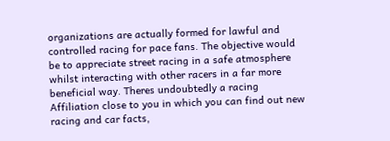organizations are actually formed for lawful and controlled racing for pace fans. The objective would be to appreciate street racing in a safe atmosphere whilst interacting with other racers in a far more beneficial way. Theres undoubtedly a racing Affiliation close to you in which you can find out new racing and car facts,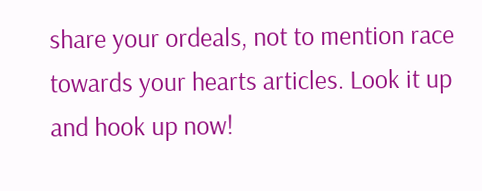share your ordeals, not to mention race towards your hearts articles. Look it up and hook up now!